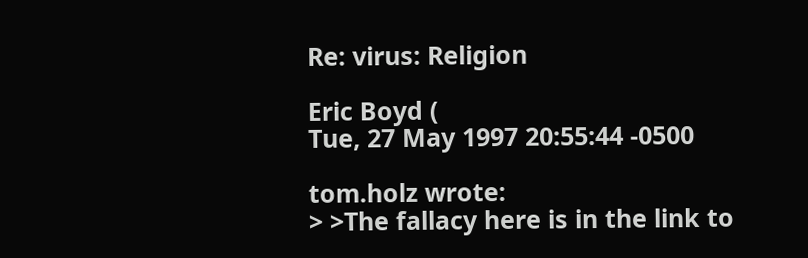Re: virus: Religion

Eric Boyd (
Tue, 27 May 1997 20:55:44 -0500

tom.holz wrote:
> >The fallacy here is in the link to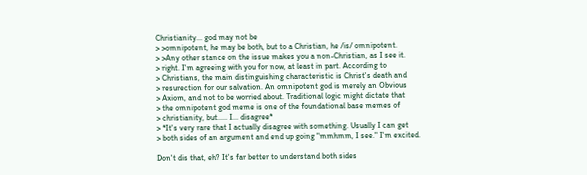Christianity... god may not be
> >omnipotent, he may be both, but to a Christian, he /is/ omnipotent.
> >Any other stance on the issue makes you a non-Christian, as I see it.
> right. I'm agreeing with you for now, at least in part. According to
> Christians, the main distinguishing characteristic is Christ's death and
> resurection for our salvation. An omnipotent god is merely an Obvious
> Axiom, and not to be worried about. Traditional logic might dictate that
> the omnipotent god meme is one of the foundational base memes of
> christianity, but..... I... disagree*
> *It's very rare that I actually disagree with something. Usually I can get
> both sides of an argument and end up going "mmhmm, I see." I'm excited.

Don't dis that, eh? It's far better to understand both sides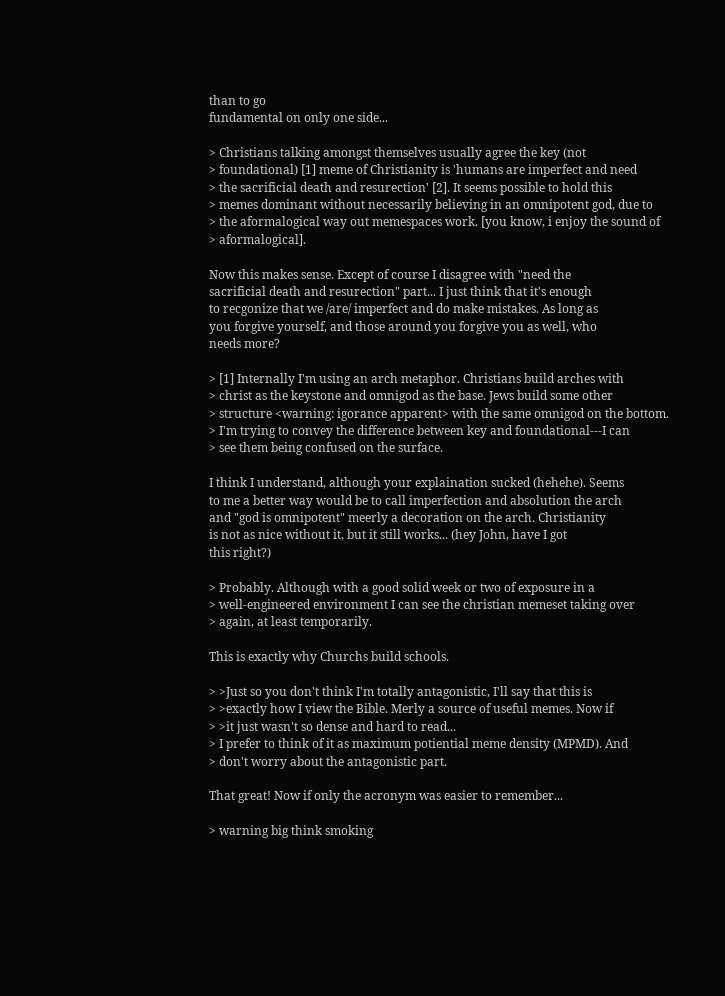than to go
fundamental on only one side...

> Christians talking amongst themselves usually agree the key (not
> foundational) [1] meme of Christianity is 'humans are imperfect and need
> the sacrificial death and resurection' [2]. It seems possible to hold this
> memes dominant without necessarily believing in an omnipotent god, due to
> the aformalogical way out memespaces work. [you know, i enjoy the sound of
> aformalogical].

Now this makes sense. Except of course I disagree with "need the
sacrificial death and resurection" part... I just think that it's enough
to recgonize that we /are/ imperfect and do make mistakes. As long as
you forgive yourself, and those around you forgive you as well, who
needs more?

> [1] Internally I'm using an arch metaphor. Christians build arches with
> christ as the keystone and omnigod as the base. Jews build some other
> structure <warning: igorance apparent> with the same omnigod on the bottom.
> I'm trying to convey the difference between key and foundational---I can
> see them being confused on the surface.

I think I understand, although your explaination sucked (hehehe). Seems
to me a better way would be to call imperfection and absolution the arch
and "god is omnipotent" meerly a decoration on the arch. Christianity
is not as nice without it, but it still works... (hey John, have I got
this right?)

> Probably. Although with a good solid week or two of exposure in a
> well-engineered environment I can see the christian memeset taking over
> again, at least temporarily.

This is exactly why Churchs build schools.

> >Just so you don't think I'm totally antagonistic, I'll say that this is
> >exactly how I view the Bible. Merly a source of useful memes. Now if
> >it just wasn't so dense and hard to read...
> I prefer to think of it as maximum potiential meme density (MPMD). And
> don't worry about the antagonistic part.

That great! Now if only the acronym was easier to remember...

> warning big think smoking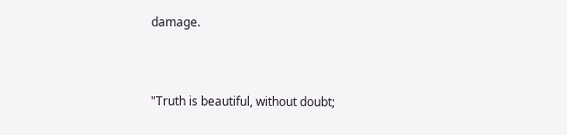damage.



"Truth is beautiful, without doubt;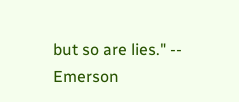but so are lies." -- Emerson